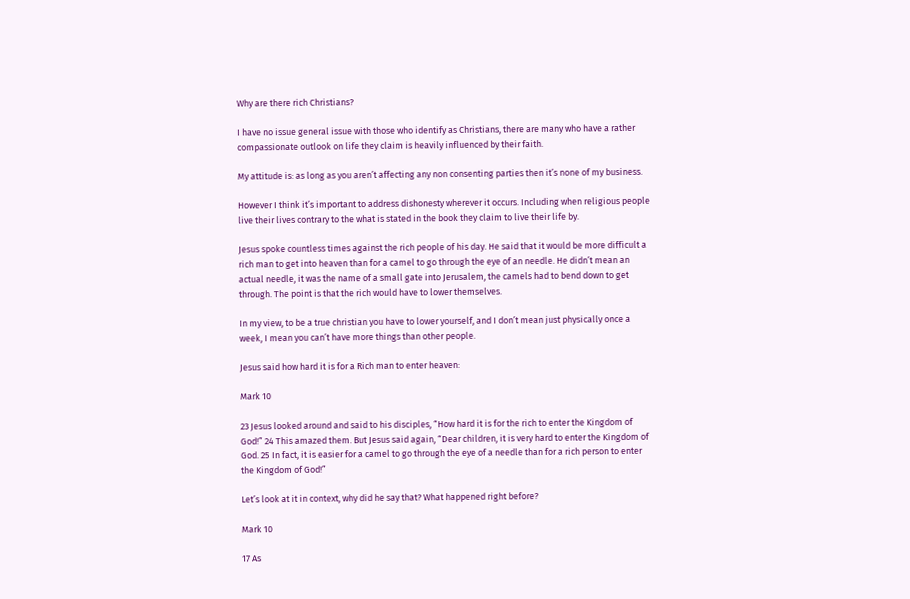Why are there rich Christians?

I have no issue general issue with those who identify as Christians, there are many who have a rather compassionate outlook on life they claim is heavily influenced by their faith.

My attitude is: as long as you aren’t affecting any non consenting parties then it’s none of my business.

However I think it’s important to address dishonesty wherever it occurs. Including when religious people live their lives contrary to the what is stated in the book they claim to live their life by.

Jesus spoke countless times against the rich people of his day. He said that it would be more difficult a rich man to get into heaven than for a camel to go through the eye of an needle. He didn’t mean an actual needle, it was the name of a small gate into Jerusalem, the camels had to bend down to get through. The point is that the rich would have to lower themselves.

In my view, to be a true christian you have to lower yourself, and I don’t mean just physically once a week, I mean you can’t have more things than other people.

Jesus said how hard it is for a Rich man to enter heaven:

Mark 10

23 Jesus looked around and said to his disciples, “How hard it is for the rich to enter the Kingdom of God!” 24 This amazed them. But Jesus said again, “Dear children, it is very hard to enter the Kingdom of God. 25 In fact, it is easier for a camel to go through the eye of a needle than for a rich person to enter the Kingdom of God!”

Let’s look at it in context, why did he say that? What happened right before?

Mark 10

17 As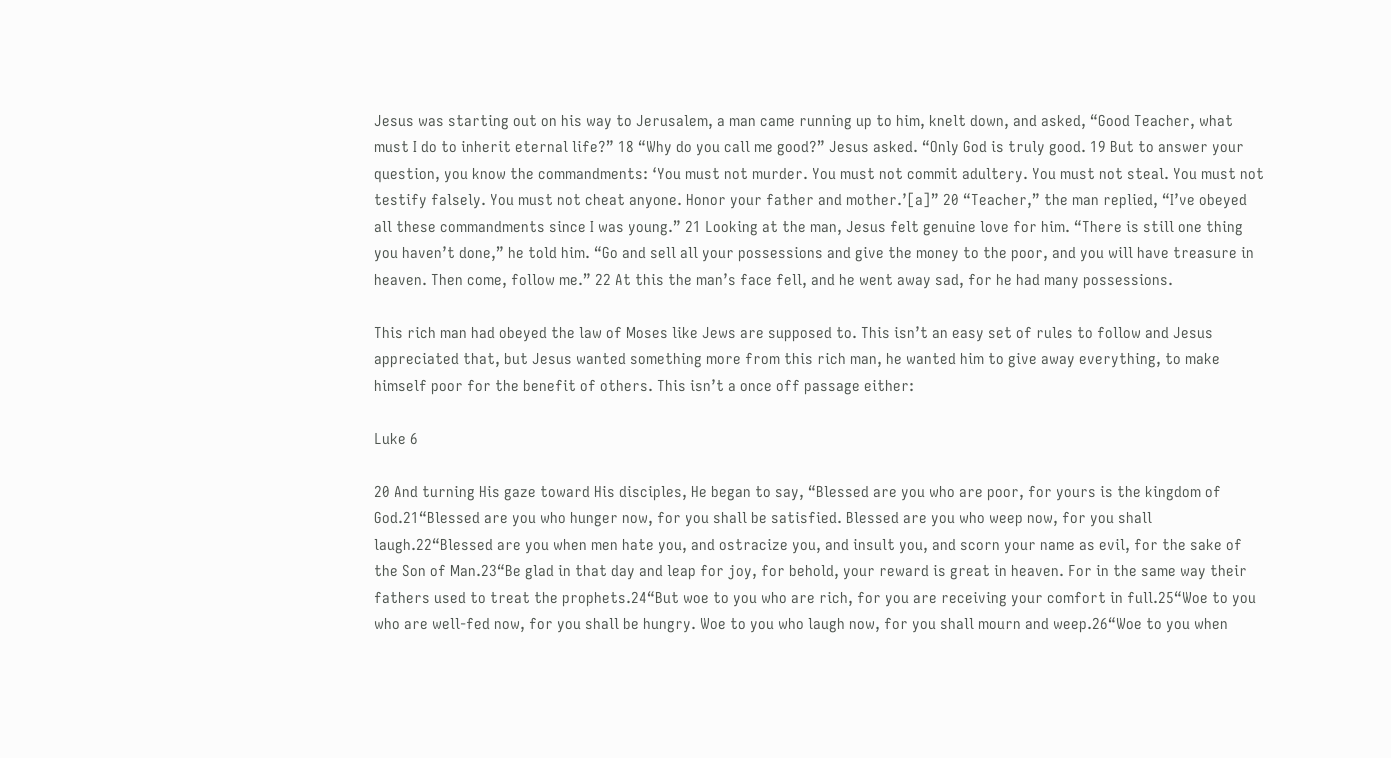Jesus was starting out on his way to Jerusalem, a man came running up to him, knelt down, and asked, “Good Teacher, what must I do to inherit eternal life?” 18 “Why do you call me good?” Jesus asked. “Only God is truly good. 19 But to answer your question, you know the commandments: ‘You must not murder. You must not commit adultery. You must not steal. You must not testify falsely. You must not cheat anyone. Honor your father and mother.’[a]” 20 “Teacher,” the man replied, “I’ve obeyed all these commandments since I was young.” 21 Looking at the man, Jesus felt genuine love for him. “There is still one thing you haven’t done,” he told him. “Go and sell all your possessions and give the money to the poor, and you will have treasure in heaven. Then come, follow me.” 22 At this the man’s face fell, and he went away sad, for he had many possessions.

This rich man had obeyed the law of Moses like Jews are supposed to. This isn’t an easy set of rules to follow and Jesus appreciated that, but Jesus wanted something more from this rich man, he wanted him to give away everything, to make himself poor for the benefit of others. This isn’t a once off passage either:

Luke 6

20 And turning His gaze toward His disciples, He began to say, “Blessed are you who are poor, for yours is the kingdom of God.21“Blessed are you who hunger now, for you shall be satisfied. Blessed are you who weep now, for you shall laugh.22“Blessed are you when men hate you, and ostracize you, and insult you, and scorn your name as evil, for the sake of the Son of Man.23“Be glad in that day and leap for joy, for behold, your reward is great in heaven. For in the same way their fathers used to treat the prophets.24“But woe to you who are rich, for you are receiving your comfort in full.25“Woe to you who are well-fed now, for you shall be hungry. Woe to you who laugh now, for you shall mourn and weep.26“Woe to you when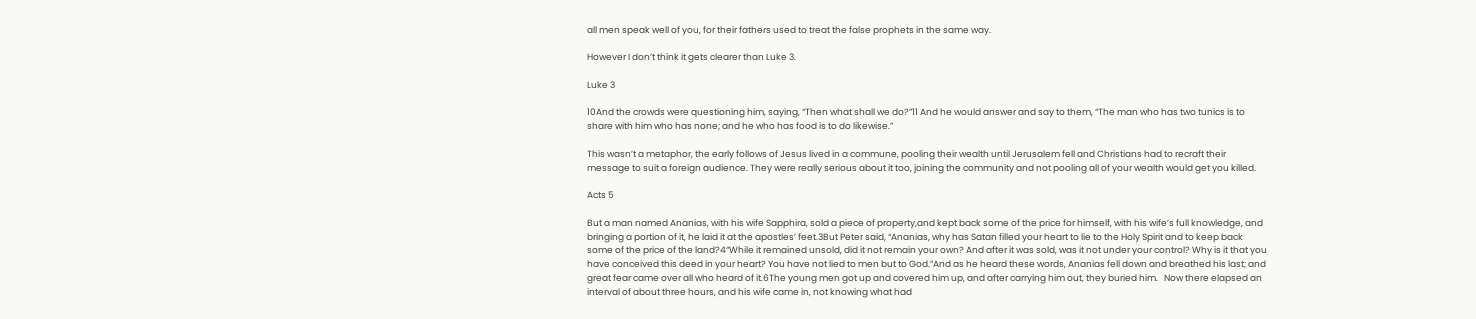all men speak well of you, for their fathers used to treat the false prophets in the same way.

However I don’t think it gets clearer than Luke 3.

Luke 3

10And the crowds were questioning him, saying, “Then what shall we do?”11 And he would answer and say to them, “The man who has two tunics is to share with him who has none; and he who has food is to do likewise.”

This wasn’t a metaphor, the early follows of Jesus lived in a commune, pooling their wealth until Jerusalem fell and Christians had to recraft their message to suit a foreign audience. They were really serious about it too, joining the community and not pooling all of your wealth would get you killed.

Acts 5

But a man named Ananias, with his wife Sapphira, sold a piece of property,and kept back some of the price for himself, with his wife’s full knowledge, and bringing a portion of it, he laid it at the apostles’ feet.3But Peter said, “Ananias, why has Satan filled your heart to lie to the Holy Spirit and to keep back some of the price of the land?4“While it remained unsold, did it not remain your own? And after it was sold, was it not under your control? Why is it that you have conceived this deed in your heart? You have not lied to men but to God.”And as he heard these words, Ananias fell down and breathed his last; and great fear came over all who heard of it.6The young men got up and covered him up, and after carrying him out, they buried him.   Now there elapsed an interval of about three hours, and his wife came in, not knowing what had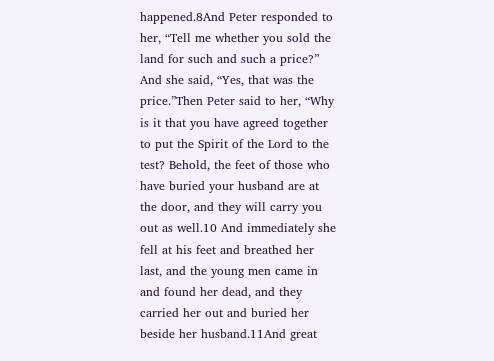happened.8And Peter responded to her, “Tell me whether you sold the land for such and such a price?” And she said, “Yes, that was the price.”Then Peter said to her, “Why is it that you have agreed together to put the Spirit of the Lord to the test? Behold, the feet of those who have buried your husband are at the door, and they will carry you out as well.10 And immediately she fell at his feet and breathed her last, and the young men came in and found her dead, and they carried her out and buried her beside her husband.11And great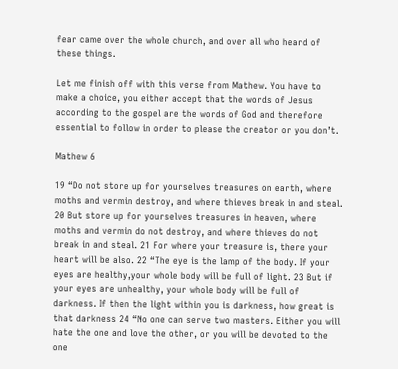fear came over the whole church, and over all who heard of these things.

Let me finish off with this verse from Mathew. You have to make a choice, you either accept that the words of Jesus according to the gospel are the words of God and therefore essential to follow in order to please the creator or you don’t.

Mathew 6

19 “Do not store up for yourselves treasures on earth, where moths and vermin destroy, and where thieves break in and steal. 20 But store up for yourselves treasures in heaven, where moths and vermin do not destroy, and where thieves do not break in and steal. 21 For where your treasure is, there your heart will be also. 22 “The eye is the lamp of the body. If your eyes are healthy,your whole body will be full of light. 23 But if your eyes are unhealthy, your whole body will be full of darkness. If then the light within you is darkness, how great is that darkness 24 “No one can serve two masters. Either you will hate the one and love the other, or you will be devoted to the one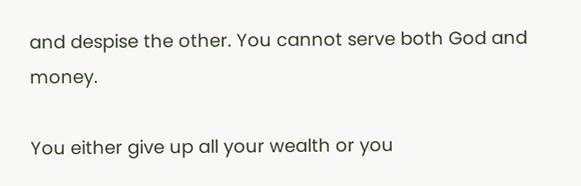and despise the other. You cannot serve both God and money.

You either give up all your wealth or you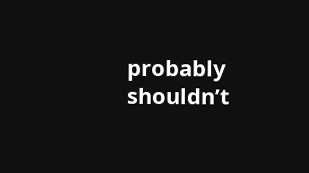probably shouldn’t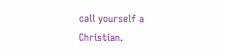call yourself a Christian.